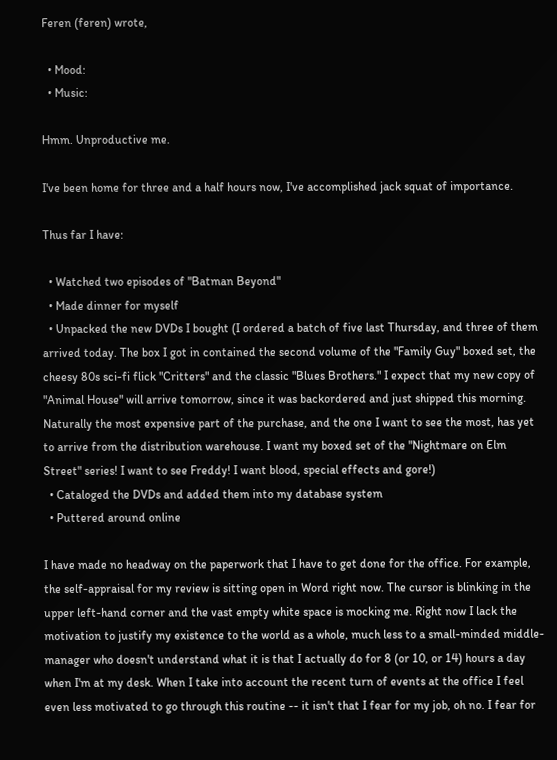Feren (feren) wrote,

  • Mood:
  • Music:

Hmm. Unproductive me.

I've been home for three and a half hours now, I've accomplished jack squat of importance.

Thus far I have:

  • Watched two episodes of "Batman Beyond"
  • Made dinner for myself
  • Unpacked the new DVDs I bought (I ordered a batch of five last Thursday, and three of them arrived today. The box I got in contained the second volume of the "Family Guy" boxed set, the cheesy 80s sci-fi flick "Critters" and the classic "Blues Brothers." I expect that my new copy of "Animal House" will arrive tomorrow, since it was backordered and just shipped this morning. Naturally the most expensive part of the purchase, and the one I want to see the most, has yet to arrive from the distribution warehouse. I want my boxed set of the "Nightmare on Elm Street" series! I want to see Freddy! I want blood, special effects and gore!)
  • Cataloged the DVDs and added them into my database system
  • Puttered around online

I have made no headway on the paperwork that I have to get done for the office. For example, the self-appraisal for my review is sitting open in Word right now. The cursor is blinking in the upper left-hand corner and the vast empty white space is mocking me. Right now I lack the motivation to justify my existence to the world as a whole, much less to a small-minded middle-manager who doesn't understand what it is that I actually do for 8 (or 10, or 14) hours a day when I'm at my desk. When I take into account the recent turn of events at the office I feel even less motivated to go through this routine -- it isn't that I fear for my job, oh no. I fear for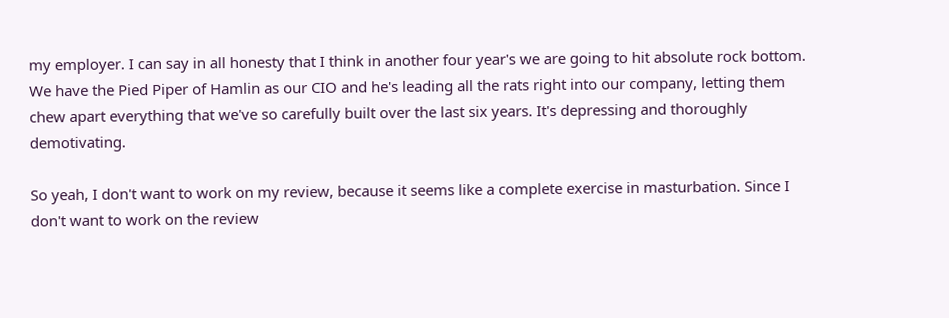my employer. I can say in all honesty that I think in another four year's we are going to hit absolute rock bottom. We have the Pied Piper of Hamlin as our CIO and he's leading all the rats right into our company, letting them chew apart everything that we've so carefully built over the last six years. It's depressing and thoroughly demotivating.

So yeah, I don't want to work on my review, because it seems like a complete exercise in masturbation. Since I don't want to work on the review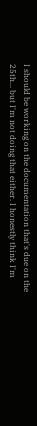I should be working on the documentation that's due on the 25th... but I'm not doing that either. I honestly think I'm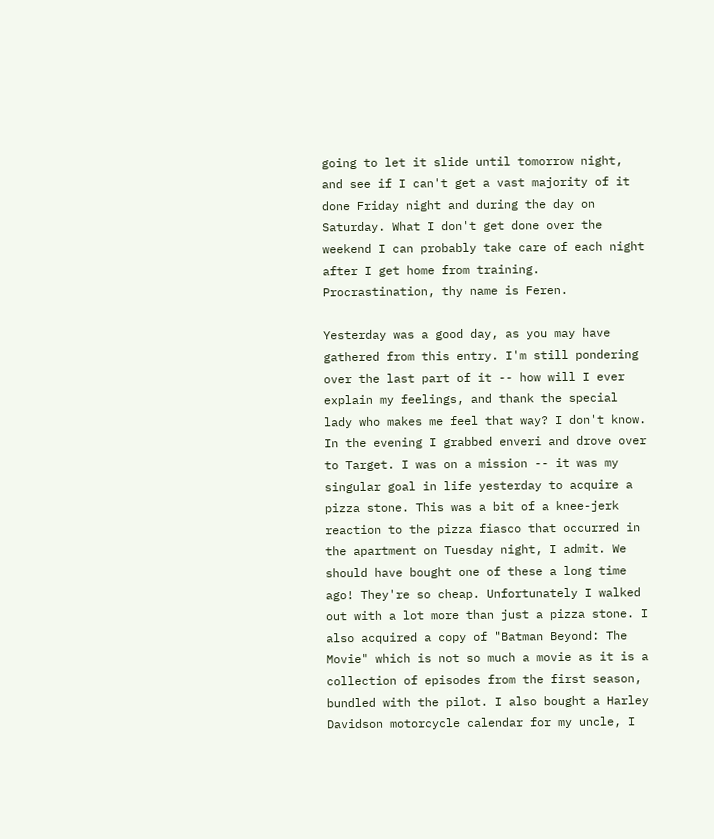going to let it slide until tomorrow night, and see if I can't get a vast majority of it done Friday night and during the day on Saturday. What I don't get done over the weekend I can probably take care of each night after I get home from training. Procrastination, thy name is Feren.

Yesterday was a good day, as you may have gathered from this entry. I'm still pondering over the last part of it -- how will I ever explain my feelings, and thank the special lady who makes me feel that way? I don't know. In the evening I grabbed enveri and drove over to Target. I was on a mission -- it was my singular goal in life yesterday to acquire a pizza stone. This was a bit of a knee-jerk reaction to the pizza fiasco that occurred in the apartment on Tuesday night, I admit. We should have bought one of these a long time ago! They're so cheap. Unfortunately I walked out with a lot more than just a pizza stone. I also acquired a copy of "Batman Beyond: The Movie" which is not so much a movie as it is a collection of episodes from the first season, bundled with the pilot. I also bought a Harley Davidson motorcycle calendar for my uncle, I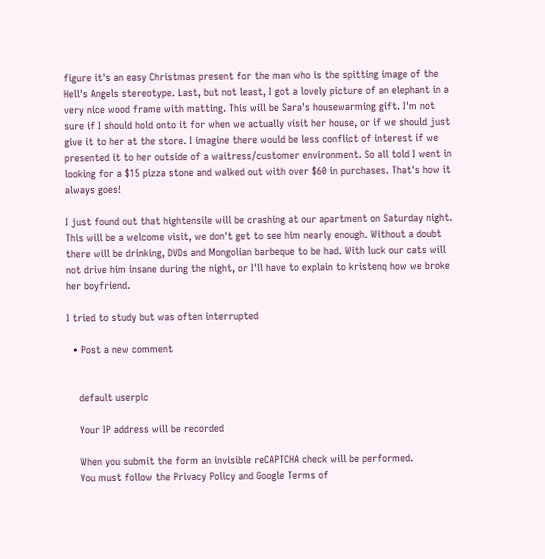figure it's an easy Christmas present for the man who is the spitting image of the Hell's Angels stereotype. Last, but not least, I got a lovely picture of an elephant in a very nice wood frame with matting. This will be Sara's housewarming gift. I'm not sure if I should hold onto it for when we actually visit her house, or if we should just give it to her at the store. I imagine there would be less conflict of interest if we presented it to her outside of a waitress/customer environment. So all told I went in looking for a $15 pizza stone and walked out with over $60 in purchases. That's how it always goes!

I just found out that hightensile will be crashing at our apartment on Saturday night. This will be a welcome visit, we don't get to see him nearly enough. Without a doubt there will be drinking, DVDs and Mongolian barbeque to be had. With luck our cats will not drive him insane during the night, or I'll have to explain to kristenq how we broke her boyfriend.

I tried to study but was often interrupted

  • Post a new comment


    default userpic

    Your IP address will be recorded

    When you submit the form an invisible reCAPTCHA check will be performed.
    You must follow the Privacy Policy and Google Terms of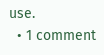use.
  • 1 comment